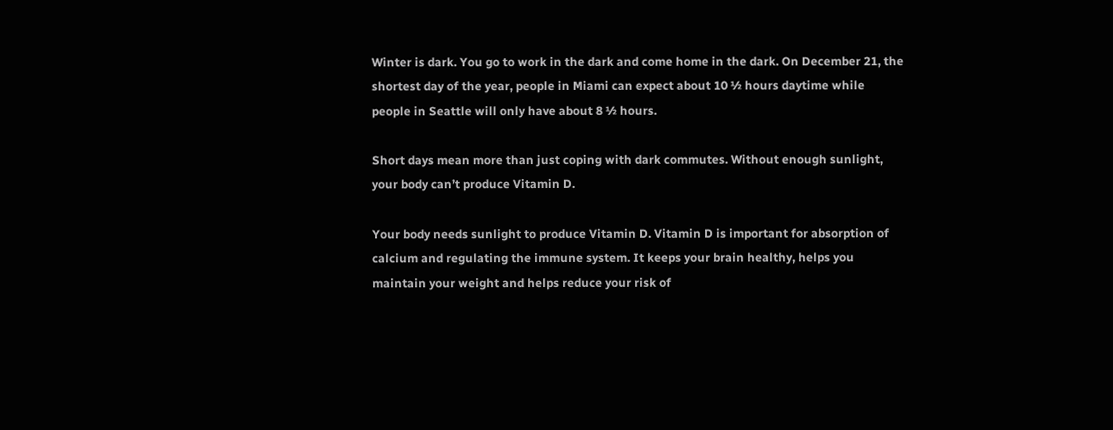Winter is dark. You go to work in the dark and come home in the dark. On December 21, the shortest day of the year, people in Miami can expect about 10 ½ hours daytime while people in Seattle will only have about 8 ½ hours.

Short days mean more than just coping with dark commutes. Without enough sunlight, your body can’t produce Vitamin D.

Your body needs sunlight to produce Vitamin D. Vitamin D is important for absorption of calcium and regulating the immune system. It keeps your brain healthy, helps you maintain your weight and helps reduce your risk of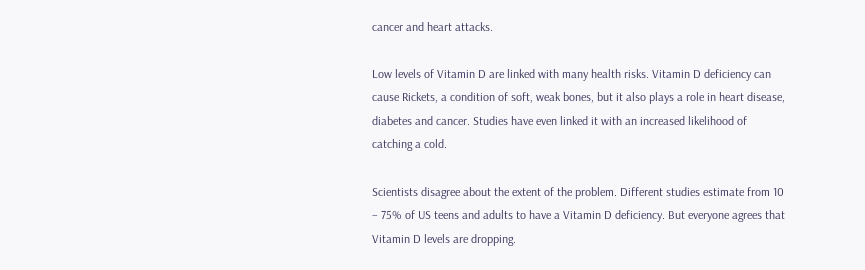cancer and heart attacks.

Low levels of Vitamin D are linked with many health risks. Vitamin D deficiency can cause Rickets, a condition of soft, weak bones, but it also plays a role in heart disease, diabetes and cancer. Studies have even linked it with an increased likelihood of catching a cold.

Scientists disagree about the extent of the problem. Different studies estimate from 10 – 75% of US teens and adults to have a Vitamin D deficiency. But everyone agrees that Vitamin D levels are dropping.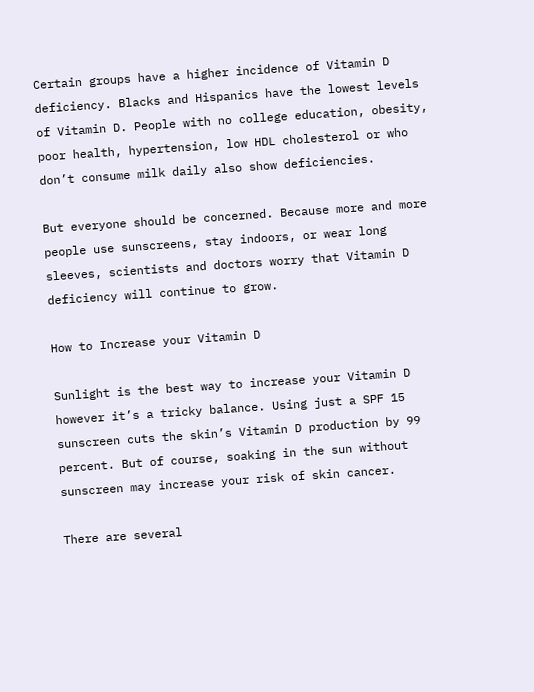Certain groups have a higher incidence of Vitamin D deficiency. Blacks and Hispanics have the lowest levels of Vitamin D. People with no college education, obesity, poor health, hypertension, low HDL cholesterol or who don’t consume milk daily also show deficiencies.

But everyone should be concerned. Because more and more people use sunscreens, stay indoors, or wear long sleeves, scientists and doctors worry that Vitamin D deficiency will continue to grow.

How to Increase your Vitamin D

Sunlight is the best way to increase your Vitamin D however it’s a tricky balance. Using just a SPF 15 sunscreen cuts the skin’s Vitamin D production by 99 percent. But of course, soaking in the sun without sunscreen may increase your risk of skin cancer.

There are several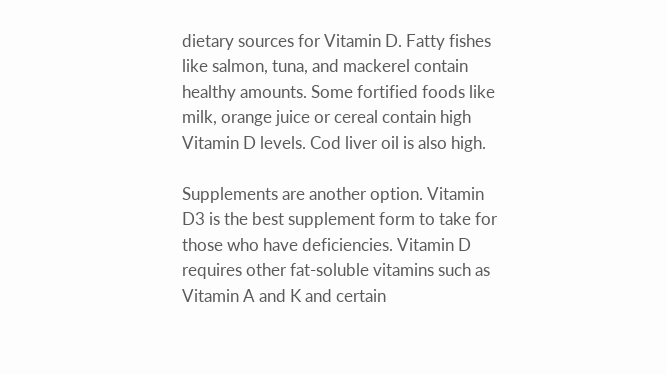dietary sources for Vitamin D. Fatty fishes like salmon, tuna, and mackerel contain healthy amounts. Some fortified foods like milk, orange juice or cereal contain high Vitamin D levels. Cod liver oil is also high.

Supplements are another option. Vitamin D3 is the best supplement form to take for those who have deficiencies. Vitamin D requires other fat-soluble vitamins such as Vitamin A and K and certain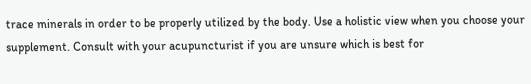trace minerals in order to be properly utilized by the body. Use a holistic view when you choose your supplement. Consult with your acupuncturist if you are unsure which is best for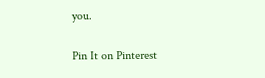you.

Pin It on Pinterest